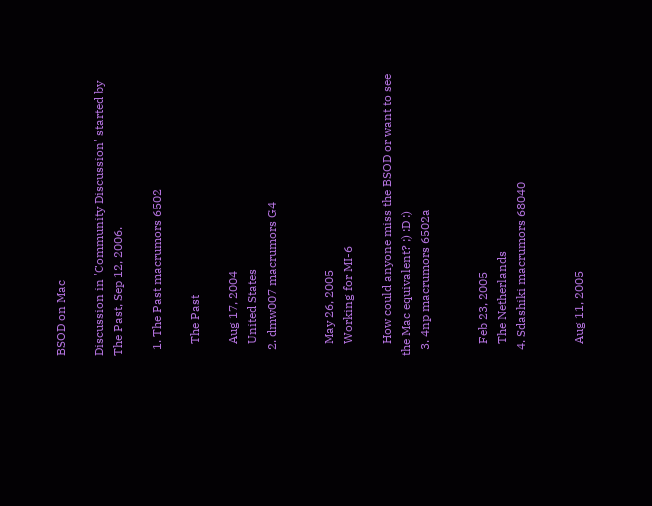BSOD on Mac

Discussion in 'Community Discussion' started by The Past, Sep 12, 2006.

  1. The Past macrumors 6502

    The Past

    Aug 17, 2004
    United States
  2. dmw007 macrumors G4


    May 26, 2005
    Working for MI-6

    How could anyone miss the BSOD or want to see the Mac equivalent? ;) :D :)
  3. 4np macrumors 6502a


    Feb 23, 2005
    The Netherlands
  4. Sdashiki macrumors 68040


    Aug 11, 2005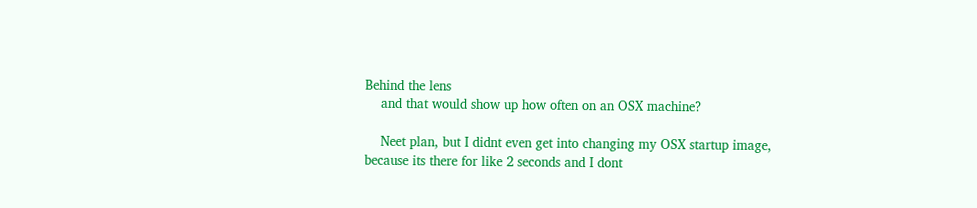Behind the lens
    and that would show up how often on an OSX machine?

    Neet plan, but I didnt even get into changing my OSX startup image, because its there for like 2 seconds and I dont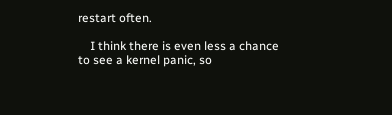restart often.

    I think there is even less a chance to see a kernel panic, so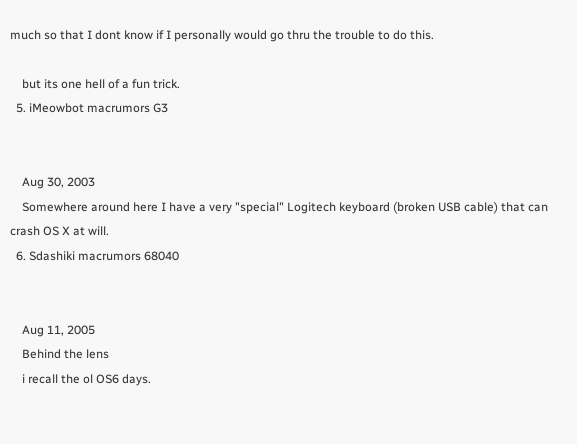much so that I dont know if I personally would go thru the trouble to do this.

    but its one hell of a fun trick.
  5. iMeowbot macrumors G3


    Aug 30, 2003
    Somewhere around here I have a very "special" Logitech keyboard (broken USB cable) that can crash OS X at will.
  6. Sdashiki macrumors 68040


    Aug 11, 2005
    Behind the lens
    i recall the ol OS6 days.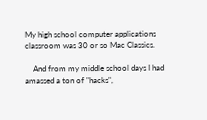My high school computer applications classroom was 30 or so Mac Classics.

    And from my middle school days I had amassed a ton of "hacks",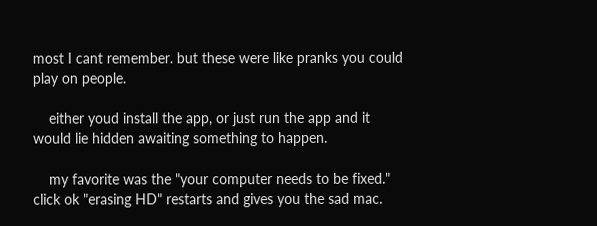most I cant remember. but these were like pranks you could play on people.

    either youd install the app, or just run the app and it would lie hidden awaiting something to happen.

    my favorite was the "your computer needs to be fixed." click ok "erasing HD" restarts and gives you the sad mac.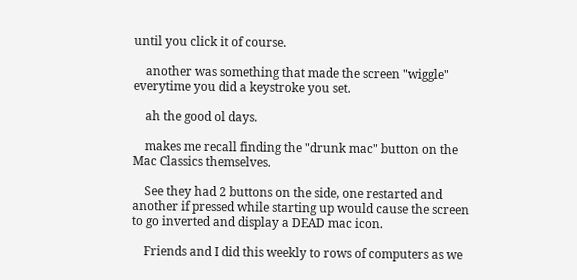until you click it of course.

    another was something that made the screen "wiggle" everytime you did a keystroke you set.

    ah the good ol days.

    makes me recall finding the "drunk mac" button on the Mac Classics themselves.

    See they had 2 buttons on the side, one restarted and another if pressed while starting up would cause the screen to go inverted and display a DEAD mac icon.

    Friends and I did this weekly to rows of computers as we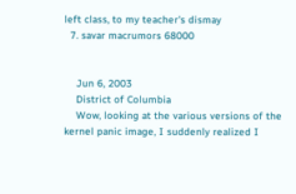left class, to my teacher's dismay
  7. savar macrumors 68000


    Jun 6, 2003
    District of Columbia
    Wow, looking at the various versions of the kernel panic image, I suddenly realized I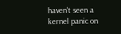haven't seen a kernel panic on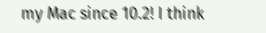my Mac since 10.2! I think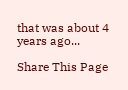that was about 4 years ago...

Share This Page